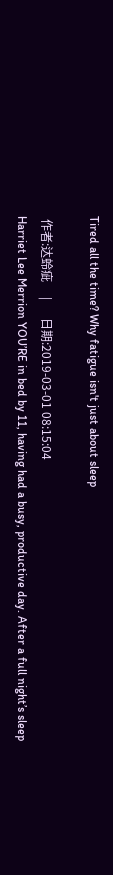Tired all the time? Why fatigue isn't just about sleep

 作者:达蛉疵     |      日期:2019-03-01 08:15:04
Harriet Lee Merrion YOU’RE in bed by 11, having had a busy, productive day. After a full night’s sleep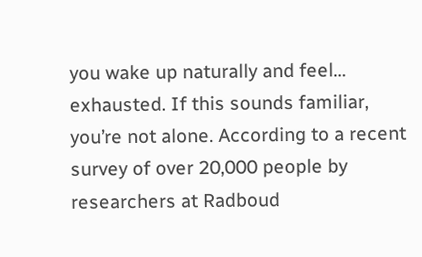you wake up naturally and feel… exhausted. If this sounds familiar, you’re not alone. According to a recent survey of over 20,000 people by researchers at Radboud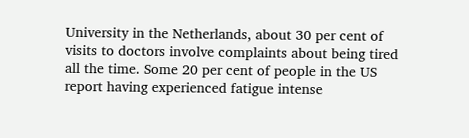University in the Netherlands, about 30 per cent of visits to doctors involve complaints about being tired all the time. Some 20 per cent of people in the US report having experienced fatigue intense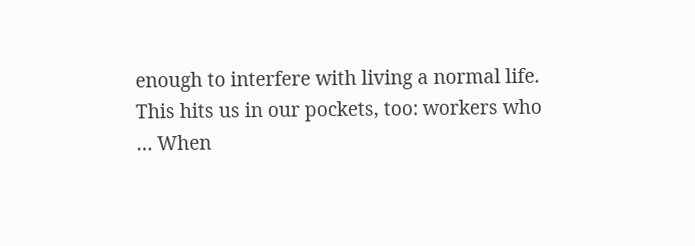enough to interfere with living a normal life. This hits us in our pockets, too: workers who … When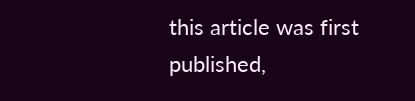this article was first published,